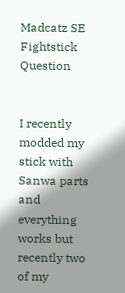Madcatz SE Fightstick Question


I recently modded my stick with Sanwa parts and everything works but recently two of my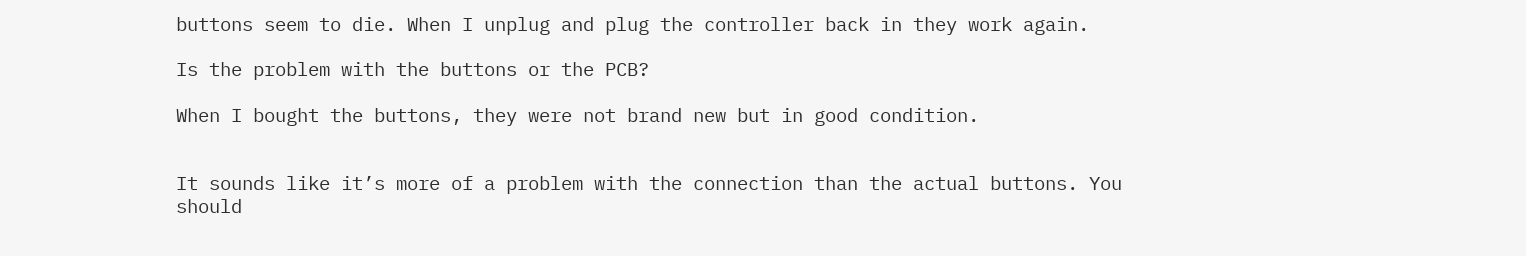buttons seem to die. When I unplug and plug the controller back in they work again.

Is the problem with the buttons or the PCB?

When I bought the buttons, they were not brand new but in good condition.


It sounds like it’s more of a problem with the connection than the actual buttons. You should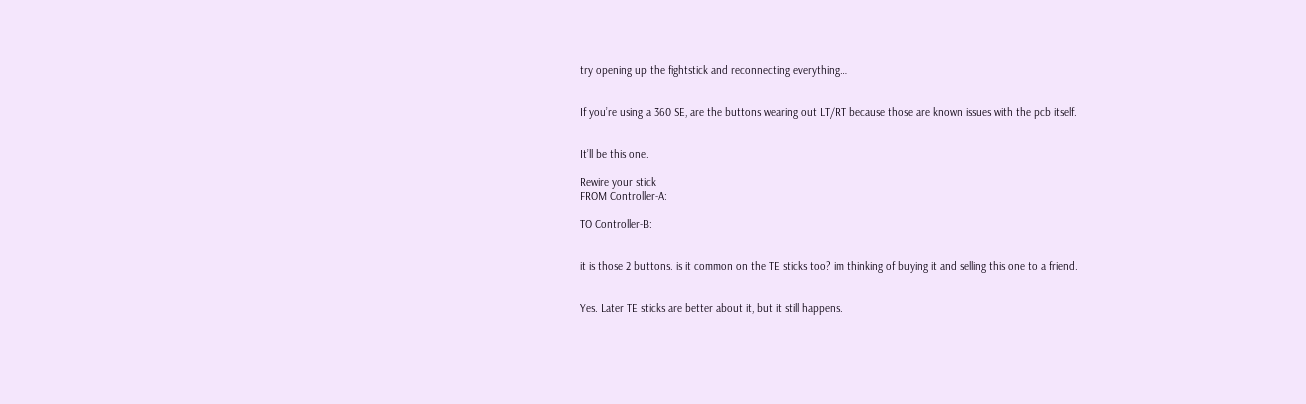try opening up the fightstick and reconnecting everything…


If you’re using a 360 SE, are the buttons wearing out LT/RT because those are known issues with the pcb itself.


It’ll be this one.

Rewire your stick
FROM Controller-A:

TO Controller-B:


it is those 2 buttons. is it common on the TE sticks too? im thinking of buying it and selling this one to a friend.


Yes. Later TE sticks are better about it, but it still happens.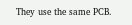They use the same PCB.